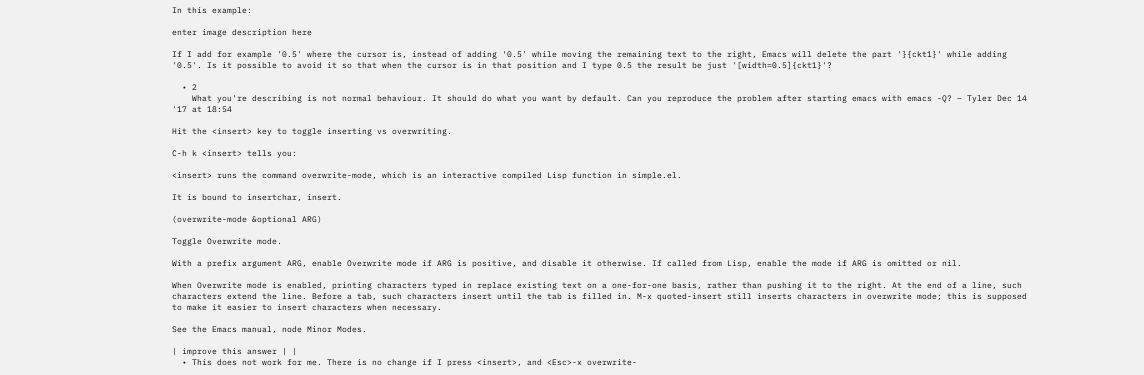In this example:

enter image description here

If I add for example '0.5' where the cursor is, instead of adding '0.5' while moving the remaining text to the right, Emacs will delete the part '}{ckt1}' while adding '0.5'. Is it possible to avoid it so that when the cursor is in that position and I type 0.5 the result be just '[width=0.5]{ckt1}'?

  • 2
    What you're describing is not normal behaviour. It should do what you want by default. Can you reproduce the problem after starting emacs with emacs -Q? – Tyler Dec 14 '17 at 18:54

Hit the <insert> key to toggle inserting vs overwriting.

C-h k <insert> tells you:

<insert> runs the command overwrite-mode, which is an interactive compiled Lisp function in simple.el.

It is bound to insertchar, insert.

(overwrite-mode &optional ARG)

Toggle Overwrite mode.

With a prefix argument ARG, enable Overwrite mode if ARG is positive, and disable it otherwise. If called from Lisp, enable the mode if ARG is omitted or nil.

When Overwrite mode is enabled, printing characters typed in replace existing text on a one-for-one basis, rather than pushing it to the right. At the end of a line, such characters extend the line. Before a tab, such characters insert until the tab is filled in. M-x quoted-insert still inserts characters in overwrite mode; this is supposed to make it easier to insert characters when necessary.

See the Emacs manual, node Minor Modes.

| improve this answer | |
  • This does not work for me. There is no change if I press <insert>, and <Esc>-x overwrite-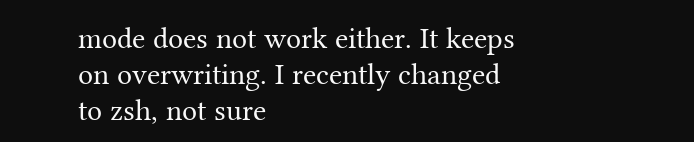mode does not work either. It keeps on overwriting. I recently changed to zsh, not sure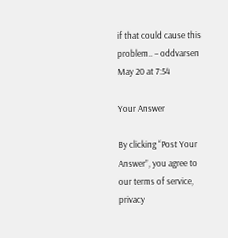if that could cause this problem.. – oddvarsen May 20 at 7:54

Your Answer

By clicking “Post Your Answer”, you agree to our terms of service, privacy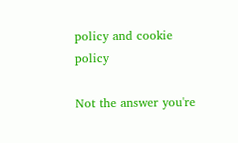policy and cookie policy

Not the answer you're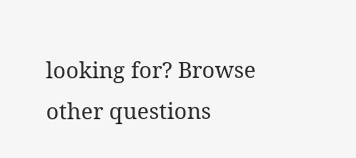looking for? Browse other questions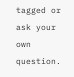tagged or ask your own question.